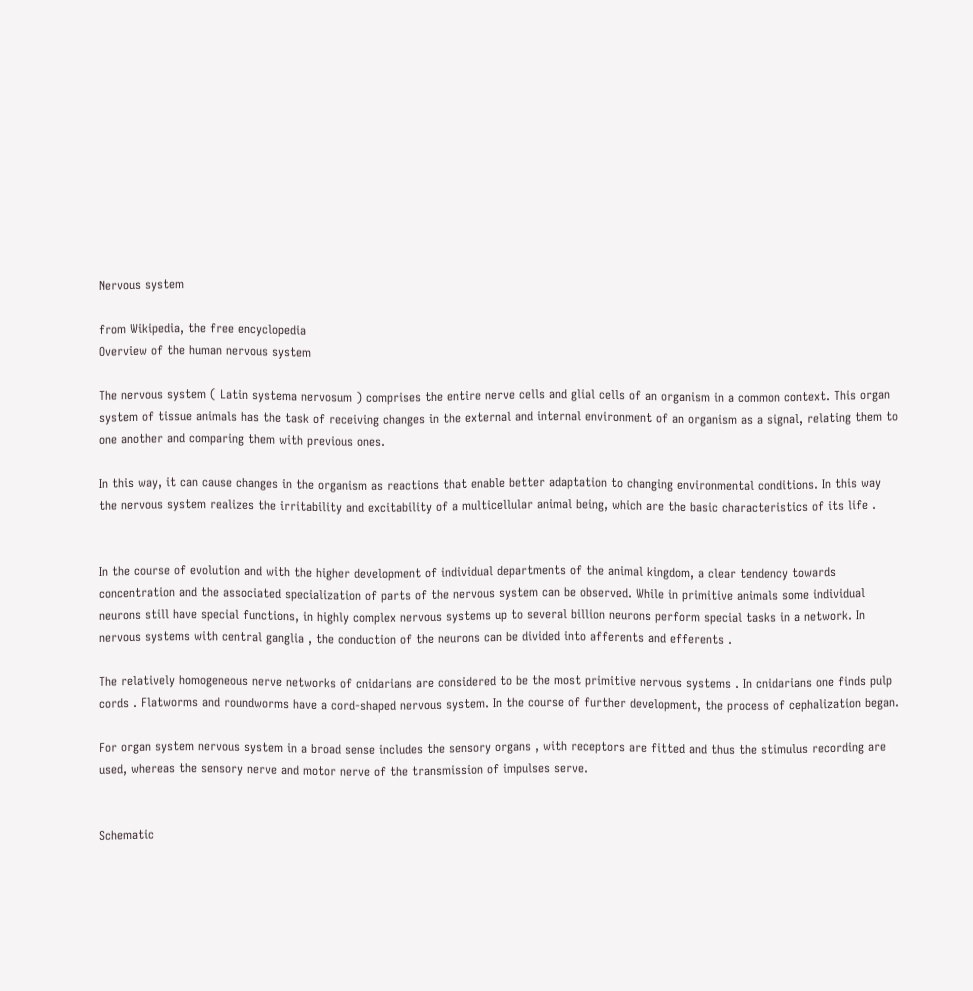Nervous system

from Wikipedia, the free encyclopedia
Overview of the human nervous system

The nervous system ( Latin systema nervosum ) comprises the entire nerve cells and glial cells of an organism in a common context. This organ system of tissue animals has the task of receiving changes in the external and internal environment of an organism as a signal, relating them to one another and comparing them with previous ones.

In this way, it can cause changes in the organism as reactions that enable better adaptation to changing environmental conditions. In this way the nervous system realizes the irritability and excitability of a multicellular animal being, which are the basic characteristics of its life .


In the course of evolution and with the higher development of individual departments of the animal kingdom, a clear tendency towards concentration and the associated specialization of parts of the nervous system can be observed. While in primitive animals some individual neurons still have special functions, in highly complex nervous systems up to several billion neurons perform special tasks in a network. In nervous systems with central ganglia , the conduction of the neurons can be divided into afferents and efferents .

The relatively homogeneous nerve networks of cnidarians are considered to be the most primitive nervous systems . In cnidarians one finds pulp cords . Flatworms and roundworms have a cord-shaped nervous system. In the course of further development, the process of cephalization began.

For organ system nervous system in a broad sense includes the sensory organs , with receptors are fitted and thus the stimulus recording are used, whereas the sensory nerve and motor nerve of the transmission of impulses serve.


Schematic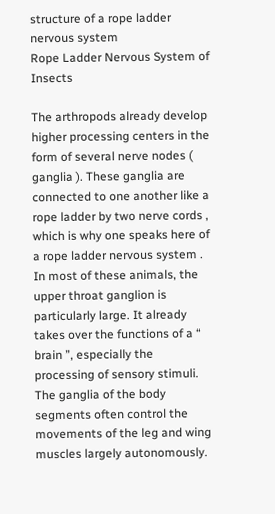structure of a rope ladder nervous system
Rope Ladder Nervous System of Insects

The arthropods already develop higher processing centers in the form of several nerve nodes ( ganglia ). These ganglia are connected to one another like a rope ladder by two nerve cords , which is why one speaks here of a rope ladder nervous system . In most of these animals, the upper throat ganglion is particularly large. It already takes over the functions of a “ brain ”, especially the processing of sensory stimuli. The ganglia of the body segments often control the movements of the leg and wing muscles largely autonomously.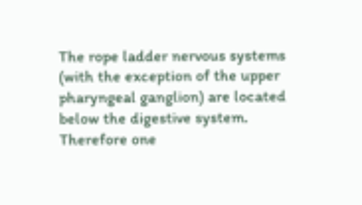The rope ladder nervous systems (with the exception of the upper pharyngeal ganglion) are located below the digestive system. Therefore one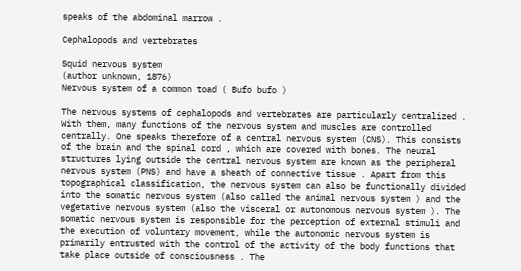speaks of the abdominal marrow .

Cephalopods and vertebrates

Squid nervous system
(author unknown, 1876)
Nervous system of a common toad ( Bufo bufo )

The nervous systems of cephalopods and vertebrates are particularly centralized . With them, many functions of the nervous system and muscles are controlled centrally. One speaks therefore of a central nervous system (CNS). This consists of the brain and the spinal cord , which are covered with bones. The neural structures lying outside the central nervous system are known as the peripheral nervous system (PNS) and have a sheath of connective tissue . Apart from this topographical classification, the nervous system can also be functionally divided into the somatic nervous system (also called the animal nervous system ) and the vegetative nervous system (also the visceral or autonomous nervous system ). The somatic nervous system is responsible for the perception of external stimuli and the execution of voluntary movement, while the autonomic nervous system is primarily entrusted with the control of the activity of the body functions that take place outside of consciousness . The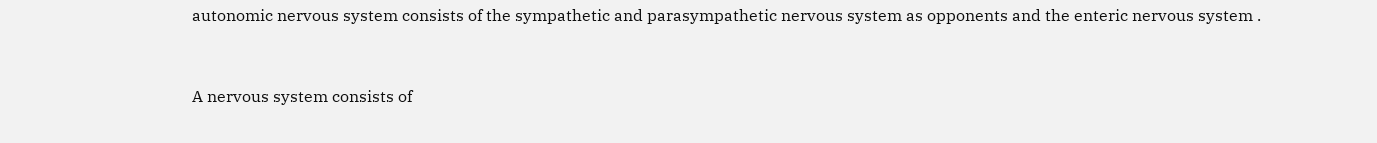autonomic nervous system consists of the sympathetic and parasympathetic nervous system as opponents and the enteric nervous system .


A nervous system consists of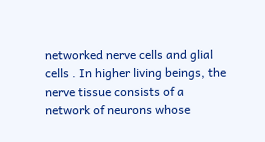networked nerve cells and glial cells . In higher living beings, the nerve tissue consists of a network of neurons whose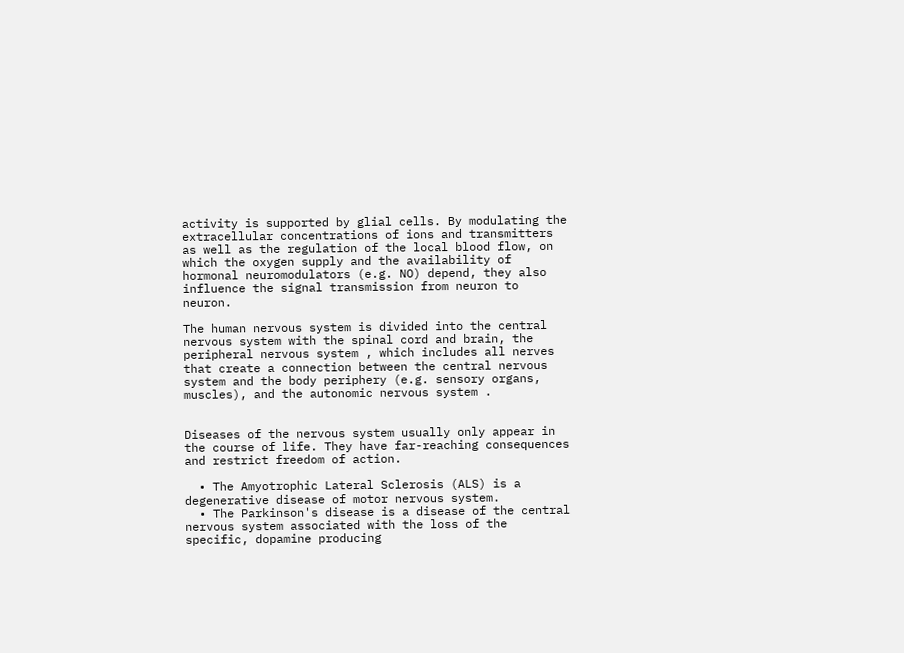activity is supported by glial cells. By modulating the extracellular concentrations of ions and transmitters as well as the regulation of the local blood flow, on which the oxygen supply and the availability of hormonal neuromodulators (e.g. NO) depend, they also influence the signal transmission from neuron to neuron.

The human nervous system is divided into the central nervous system with the spinal cord and brain, the peripheral nervous system , which includes all nerves that create a connection between the central nervous system and the body periphery (e.g. sensory organs, muscles), and the autonomic nervous system .


Diseases of the nervous system usually only appear in the course of life. They have far-reaching consequences and restrict freedom of action.

  • The Amyotrophic Lateral Sclerosis (ALS) is a degenerative disease of motor nervous system.
  • The Parkinson's disease is a disease of the central nervous system associated with the loss of the specific, dopamine producing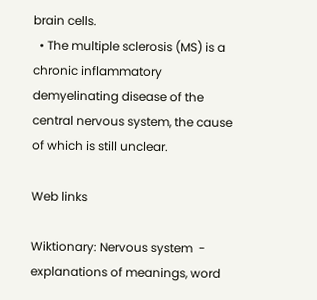brain cells.
  • The multiple sclerosis (MS) is a chronic inflammatory demyelinating disease of the central nervous system, the cause of which is still unclear.

Web links

Wiktionary: Nervous system  - explanations of meanings, word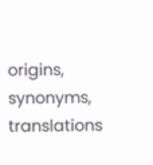origins, synonyms, translations